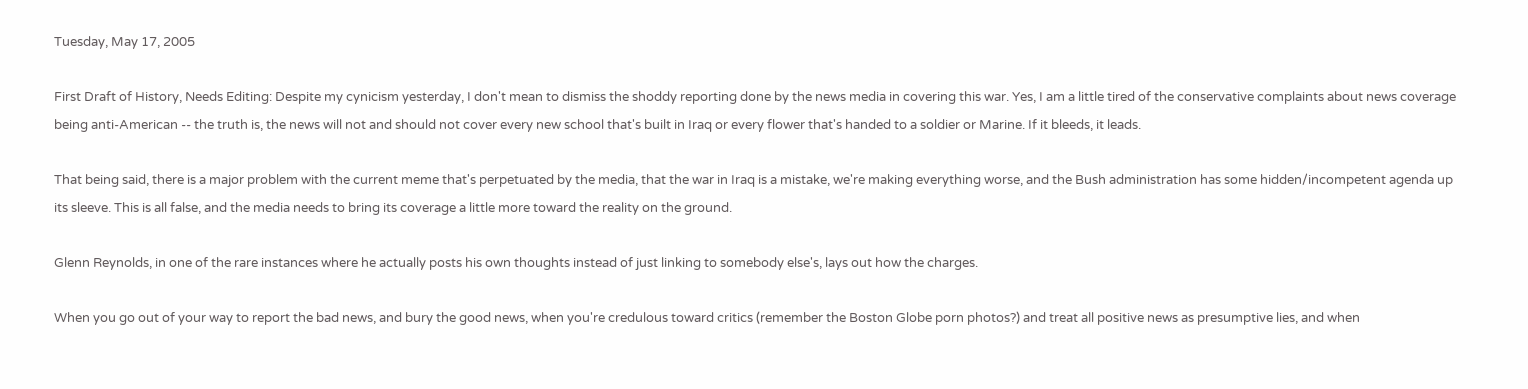Tuesday, May 17, 2005

First Draft of History, Needs Editing: Despite my cynicism yesterday, I don't mean to dismiss the shoddy reporting done by the news media in covering this war. Yes, I am a little tired of the conservative complaints about news coverage being anti-American -- the truth is, the news will not and should not cover every new school that's built in Iraq or every flower that's handed to a soldier or Marine. If it bleeds, it leads.

That being said, there is a major problem with the current meme that's perpetuated by the media, that the war in Iraq is a mistake, we're making everything worse, and the Bush administration has some hidden/incompetent agenda up its sleeve. This is all false, and the media needs to bring its coverage a little more toward the reality on the ground.

Glenn Reynolds, in one of the rare instances where he actually posts his own thoughts instead of just linking to somebody else's, lays out how the charges.

When you go out of your way to report the bad news, and bury the good news, when you're credulous toward critics (remember the Boston Globe porn photos?) and treat all positive news as presumptive lies, and when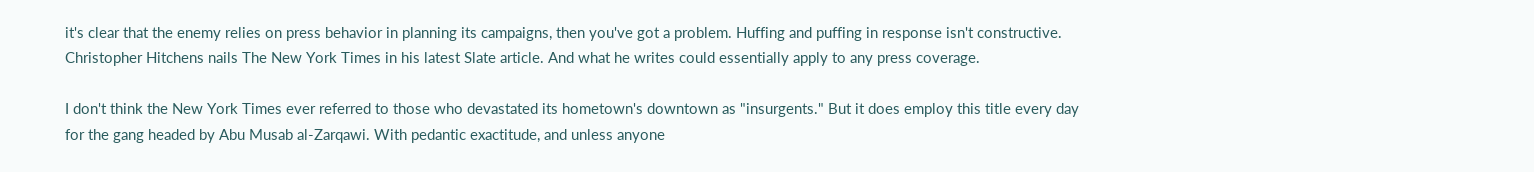it's clear that the enemy relies on press behavior in planning its campaigns, then you've got a problem. Huffing and puffing in response isn't constructive.
Christopher Hitchens nails The New York Times in his latest Slate article. And what he writes could essentially apply to any press coverage.

I don't think the New York Times ever referred to those who devastated its hometown's downtown as "insurgents." But it does employ this title every day for the gang headed by Abu Musab al-Zarqawi. With pedantic exactitude, and unless anyone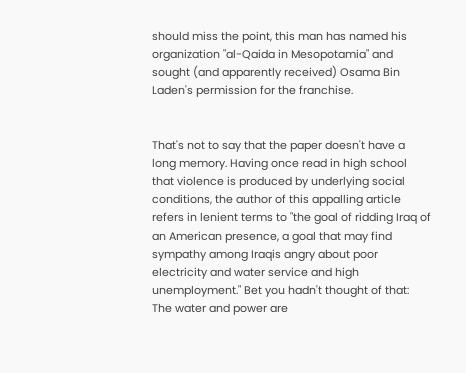should miss the point, this man has named his organization "al-Qaida in Mesopotamia" and sought (and apparently received) Osama Bin Laden's permission for the franchise.


That's not to say that the paper doesn't have a long memory. Having once read in high school that violence is produced by underlying social conditions, the author of this appalling article refers in lenient terms to "the goal of ridding Iraq of an American presence, a goal that may find sympathy among Iraqis angry about poor electricity and water service and high unemployment." Bet you hadn't thought of that: The water and power are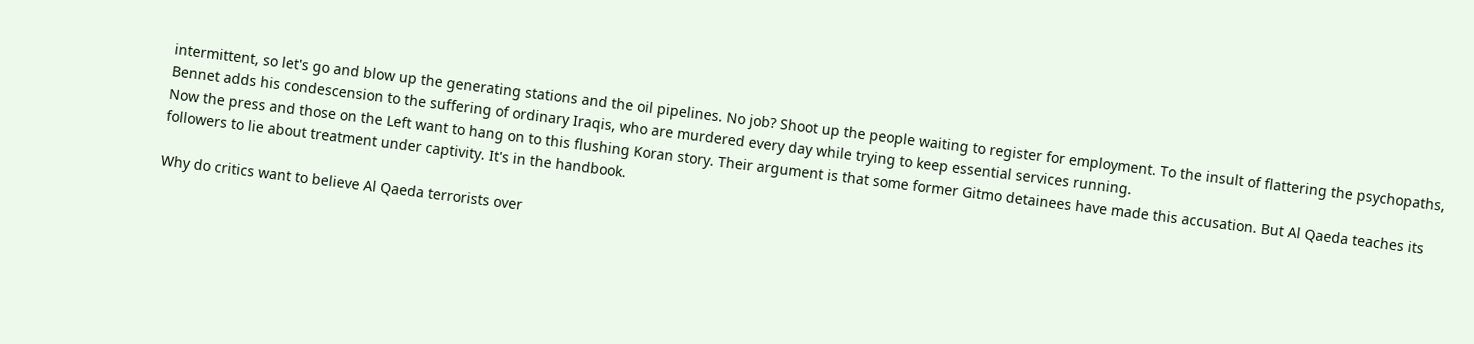intermittent, so let's go and blow up the generating stations and the oil pipelines. No job? Shoot up the people waiting to register for employment. To the insult of flattering the psychopaths, Bennet adds his condescension to the suffering of ordinary Iraqis, who are murdered every day while trying to keep essential services running.
Now the press and those on the Left want to hang on to this flushing Koran story. Their argument is that some former Gitmo detainees have made this accusation. But Al Qaeda teaches its followers to lie about treatment under captivity. It's in the handbook.

Why do critics want to believe Al Qaeda terrorists over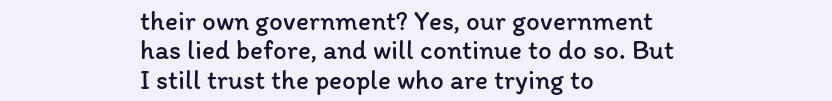their own government? Yes, our government has lied before, and will continue to do so. But I still trust the people who are trying to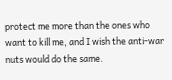protect me more than the ones who want to kill me, and I wish the anti-war nuts would do the same.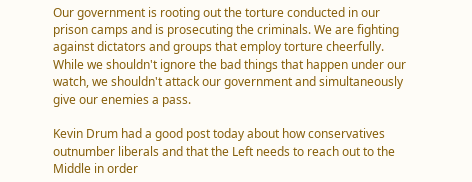Our government is rooting out the torture conducted in our prison camps and is prosecuting the criminals. We are fighting against dictators and groups that employ torture cheerfully. While we shouldn't ignore the bad things that happen under our watch, we shouldn't attack our government and simultaneously give our enemies a pass.

Kevin Drum had a good post today about how conservatives outnumber liberals and that the Left needs to reach out to the Middle in order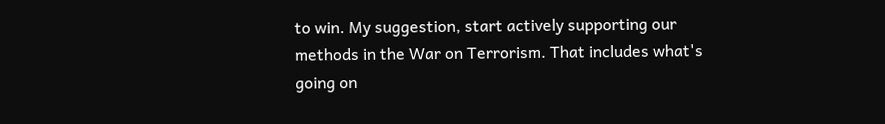to win. My suggestion, start actively supporting our methods in the War on Terrorism. That includes what's going on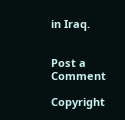in Iraq.


Post a Comment

Copyright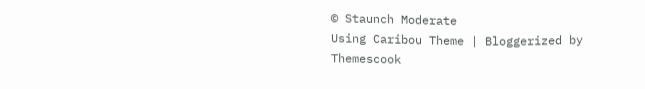© Staunch Moderate
Using Caribou Theme | Bloggerized by Themescook